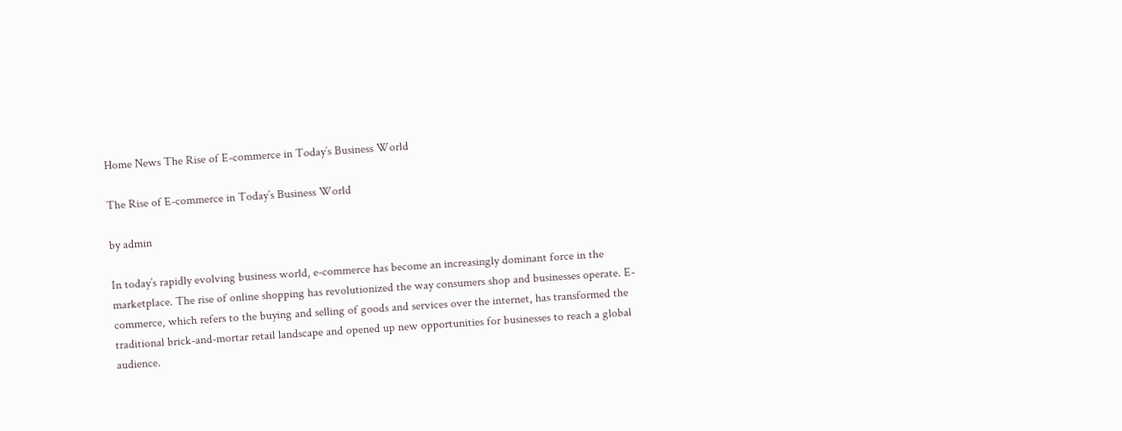Home News The Rise of E-commerce in Today’s Business World

The Rise of E-commerce in Today’s Business World

by admin

In today’s rapidly evolving business world, e-commerce has become an increasingly dominant force in the marketplace. The rise of online shopping has revolutionized the way consumers shop and businesses operate. E-commerce, which refers to the buying and selling of goods and services over the internet, has transformed the traditional brick-and-mortar retail landscape and opened up new opportunities for businesses to reach a global audience.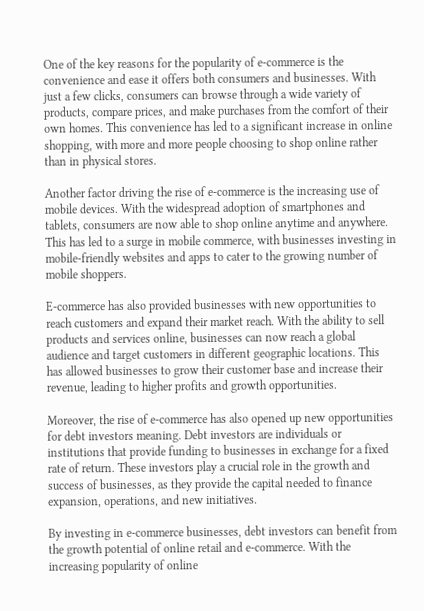One of the key reasons for the popularity of e-commerce is the convenience and ease it offers both consumers and businesses. With just a few clicks, consumers can browse through a wide variety of products, compare prices, and make purchases from the comfort of their own homes. This convenience has led to a significant increase in online shopping, with more and more people choosing to shop online rather than in physical stores.

Another factor driving the rise of e-commerce is the increasing use of mobile devices. With the widespread adoption of smartphones and tablets, consumers are now able to shop online anytime and anywhere. This has led to a surge in mobile commerce, with businesses investing in mobile-friendly websites and apps to cater to the growing number of mobile shoppers.

E-commerce has also provided businesses with new opportunities to reach customers and expand their market reach. With the ability to sell products and services online, businesses can now reach a global audience and target customers in different geographic locations. This has allowed businesses to grow their customer base and increase their revenue, leading to higher profits and growth opportunities.

Moreover, the rise of e-commerce has also opened up new opportunities for debt investors meaning. Debt investors are individuals or institutions that provide funding to businesses in exchange for a fixed rate of return. These investors play a crucial role in the growth and success of businesses, as they provide the capital needed to finance expansion, operations, and new initiatives.

By investing in e-commerce businesses, debt investors can benefit from the growth potential of online retail and e-commerce. With the increasing popularity of online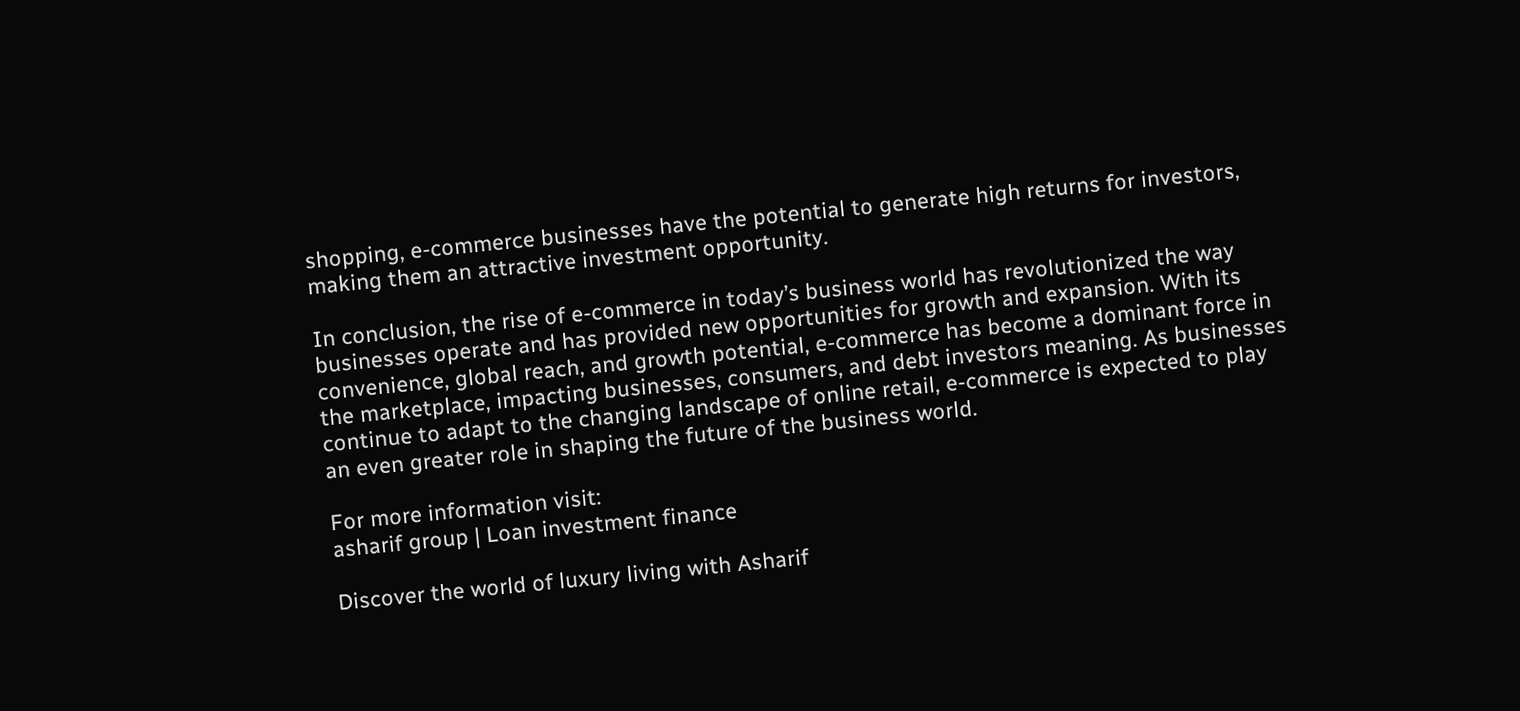shopping, e-commerce businesses have the potential to generate high returns for investors, making them an attractive investment opportunity.

In conclusion, the rise of e-commerce in today’s business world has revolutionized the way businesses operate and has provided new opportunities for growth and expansion. With its convenience, global reach, and growth potential, e-commerce has become a dominant force in the marketplace, impacting businesses, consumers, and debt investors meaning. As businesses continue to adapt to the changing landscape of online retail, e-commerce is expected to play an even greater role in shaping the future of the business world.

For more information visit:
asharif group | Loan investment finance

Discover the world of luxury living with Asharif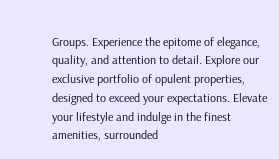Groups. Experience the epitome of elegance, quality, and attention to detail. Explore our exclusive portfolio of opulent properties, designed to exceed your expectations. Elevate your lifestyle and indulge in the finest amenities, surrounded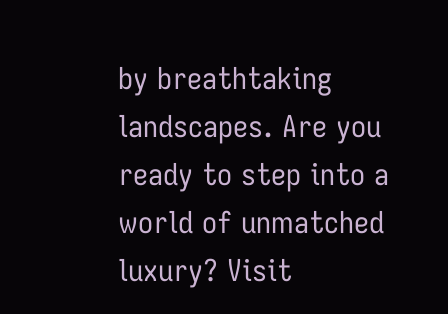by breathtaking landscapes. Are you ready to step into a world of unmatched luxury? Visit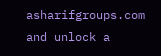asharifgroups.com and unlock a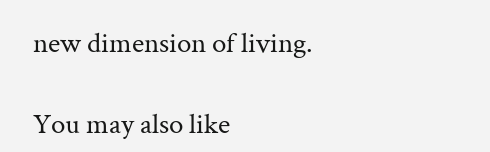new dimension of living.

You may also like